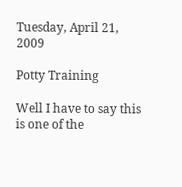Tuesday, April 21, 2009

Potty Training

Well I have to say this is one of the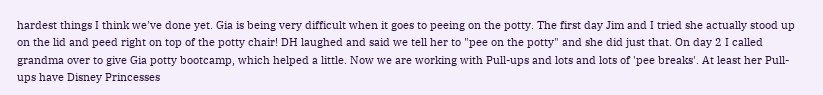hardest things I think we've done yet. Gia is being very difficult when it goes to peeing on the potty. The first day Jim and I tried she actually stood up on the lid and peed right on top of the potty chair! DH laughed and said we tell her to "pee on the potty" and she did just that. On day 2 I called grandma over to give Gia potty bootcamp, which helped a little. Now we are working with Pull-ups and lots and lots of 'pee breaks'. At least her Pull-ups have Disney Princesses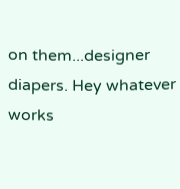on them...designer diapers. Hey whatever works